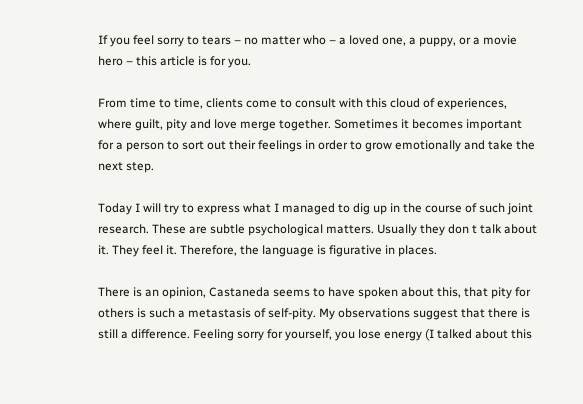If you feel sorry to tears – no matter who – a loved one, a puppy, or a movie hero – this article is for you.

From time to time, clients come to consult with this cloud of experiences, where guilt, pity and love merge together. Sometimes it becomes important for a person to sort out their feelings in order to grow emotionally and take the next step.

Today I will try to express what I managed to dig up in the course of such joint research. These are subtle psychological matters. Usually they don t talk about it. They feel it. Therefore, the language is figurative in places.

There is an opinion, Castaneda seems to have spoken about this, that pity for others is such a metastasis of self-pity. My observations suggest that there is still a difference. Feeling sorry for yourself, you lose energy (I talked about this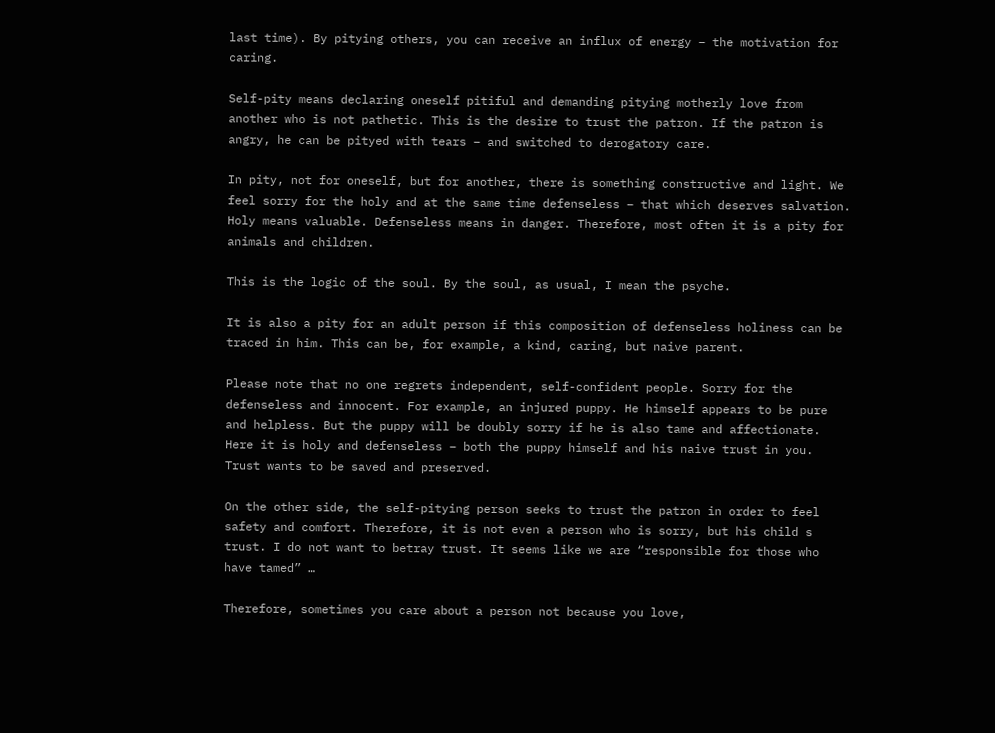last time). By pitying others, you can receive an influx of energy – the motivation for caring.

Self-pity means declaring oneself pitiful and demanding pitying motherly love from another who is not pathetic. This is the desire to trust the patron. If the patron is angry, he can be pityed with tears – and switched to derogatory care.

In pity, not for oneself, but for another, there is something constructive and light. We feel sorry for the holy and at the same time defenseless – that which deserves salvation. Holy means valuable. Defenseless means in danger. Therefore, most often it is a pity for animals and children.

This is the logic of the soul. By the soul, as usual, I mean the psyche.

It is also a pity for an adult person if this composition of defenseless holiness can be traced in him. This can be, for example, a kind, caring, but naive parent.

Please note that no one regrets independent, self-confident people. Sorry for the defenseless and innocent. For example, an injured puppy. He himself appears to be pure and helpless. But the puppy will be doubly sorry if he is also tame and affectionate. Here it is holy and defenseless – both the puppy himself and his naive trust in you. Trust wants to be saved and preserved.

On the other side, the self-pitying person seeks to trust the patron in order to feel safety and comfort. Therefore, it is not even a person who is sorry, but his child s trust. I do not want to betray trust. It seems like we are “responsible for those who have tamed” …

Therefore, sometimes you care about a person not because you love,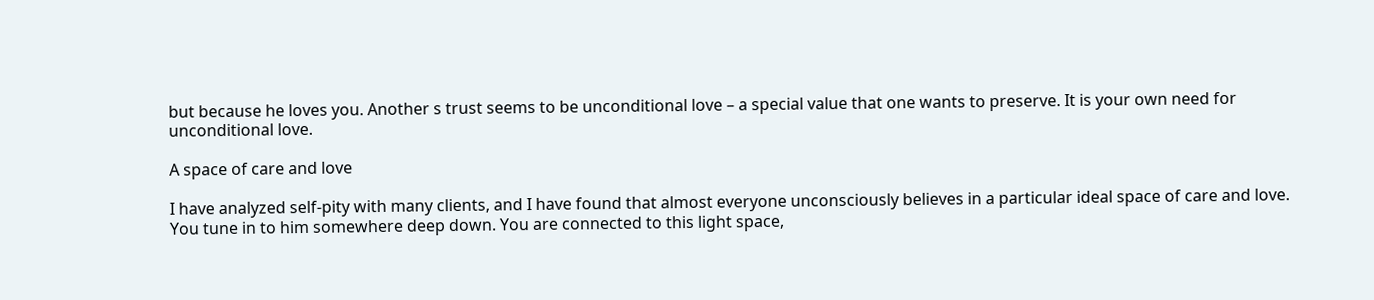but because he loves you. Another s trust seems to be unconditional love – a special value that one wants to preserve. It is your own need for unconditional love.

A space of care and love

I have analyzed self-pity with many clients, and I have found that almost everyone unconsciously believes in a particular ideal space of care and love. You tune in to him somewhere deep down. You are connected to this light space,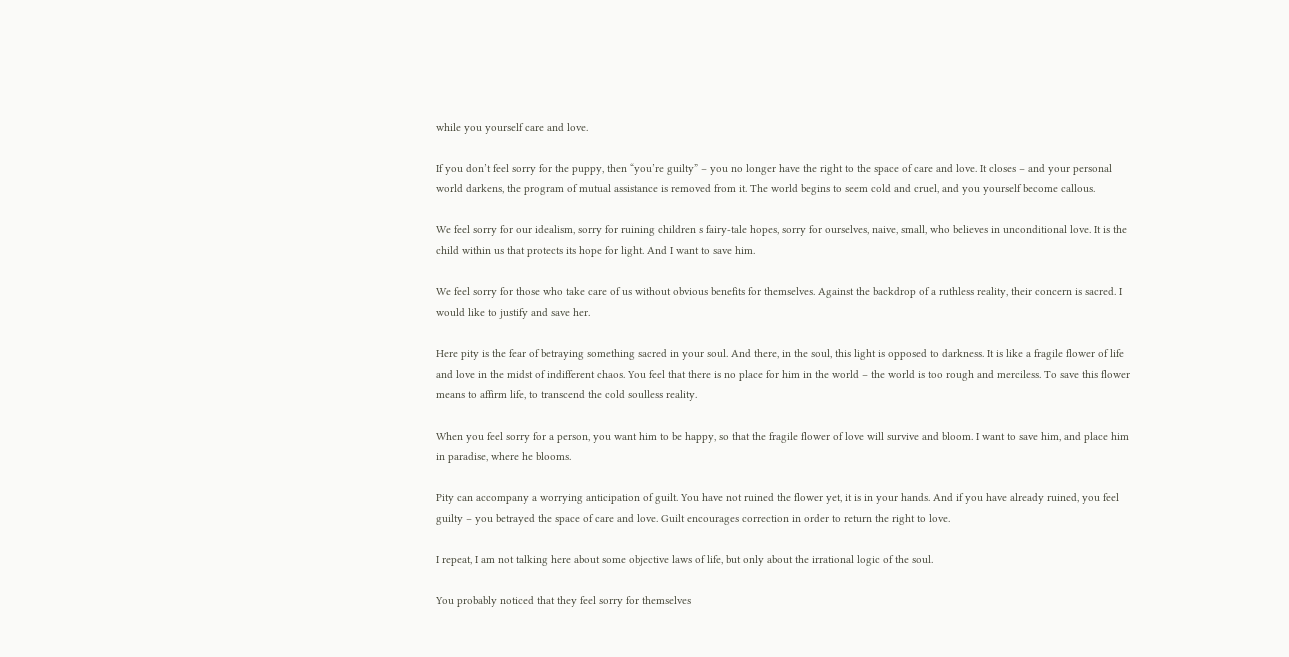while you yourself care and love.

If you don’t feel sorry for the puppy, then “you’re guilty” – you no longer have the right to the space of care and love. It closes – and your personal world darkens, the program of mutual assistance is removed from it. The world begins to seem cold and cruel, and you yourself become callous.

We feel sorry for our idealism, sorry for ruining children s fairy-tale hopes, sorry for ourselves, naive, small, who believes in unconditional love. It is the child within us that protects its hope for light. And I want to save him.

We feel sorry for those who take care of us without obvious benefits for themselves. Against the backdrop of a ruthless reality, their concern is sacred. I would like to justify and save her.

Here pity is the fear of betraying something sacred in your soul. And there, in the soul, this light is opposed to darkness. It is like a fragile flower of life and love in the midst of indifferent chaos. You feel that there is no place for him in the world – the world is too rough and merciless. To save this flower means to affirm life, to transcend the cold soulless reality.

When you feel sorry for a person, you want him to be happy, so that the fragile flower of love will survive and bloom. I want to save him, and place him in paradise, where he blooms.

Pity can accompany a worrying anticipation of guilt. You have not ruined the flower yet, it is in your hands. And if you have already ruined, you feel guilty – you betrayed the space of care and love. Guilt encourages correction in order to return the right to love.

I repeat, I am not talking here about some objective laws of life, but only about the irrational logic of the soul.

You probably noticed that they feel sorry for themselves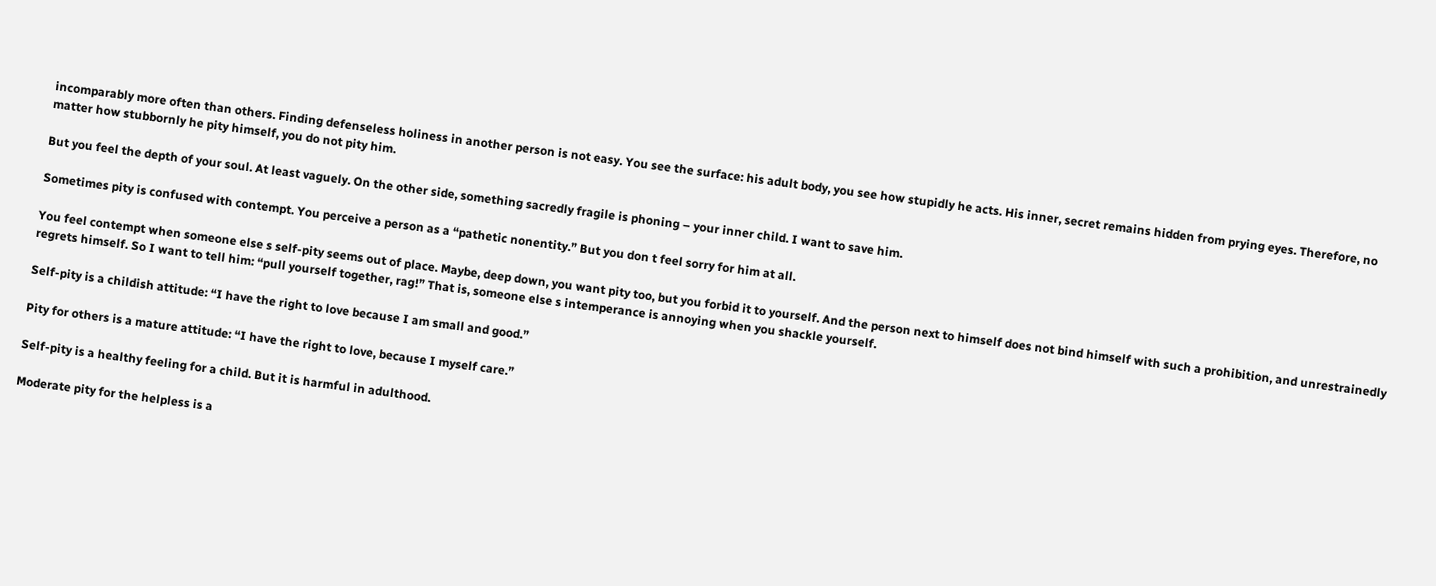incomparably more often than others. Finding defenseless holiness in another person is not easy. You see the surface: his adult body, you see how stupidly he acts. His inner, secret remains hidden from prying eyes. Therefore, no matter how stubbornly he pity himself, you do not pity him.

But you feel the depth of your soul. At least vaguely. On the other side, something sacredly fragile is phoning – your inner child. I want to save him.

Sometimes pity is confused with contempt. You perceive a person as a “pathetic nonentity.” But you don t feel sorry for him at all.

You feel contempt when someone else s self-pity seems out of place. Maybe, deep down, you want pity too, but you forbid it to yourself. And the person next to himself does not bind himself with such a prohibition, and unrestrainedly regrets himself. So I want to tell him: “pull yourself together, rag!” That is, someone else s intemperance is annoying when you shackle yourself.

Self-pity is a childish attitude: “I have the right to love because I am small and good.”

Pity for others is a mature attitude: “I have the right to love, because I myself care.”

Self-pity is a healthy feeling for a child. But it is harmful in adulthood.

Moderate pity for the helpless is a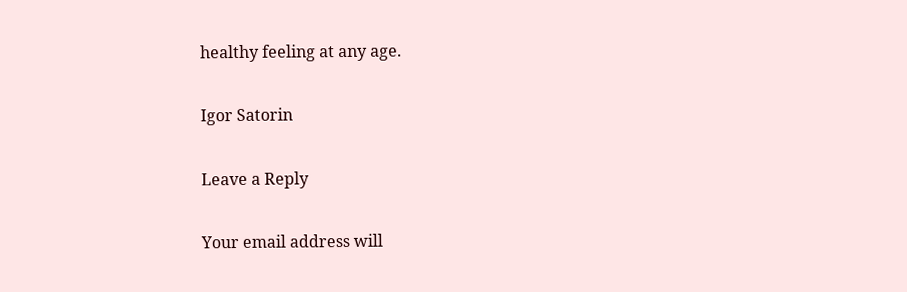healthy feeling at any age.

Igor Satorin

Leave a Reply

Your email address will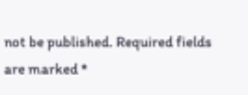not be published. Required fields are marked *